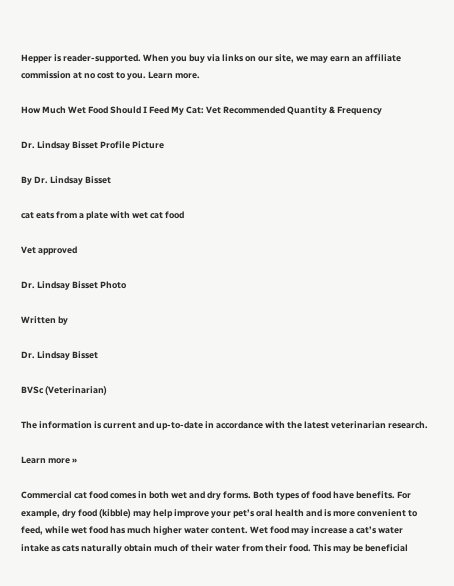Hepper is reader-supported. When you buy via links on our site, we may earn an affiliate commission at no cost to you. Learn more.

How Much Wet Food Should I Feed My Cat: Vet Recommended Quantity & Frequency

Dr. Lindsay Bisset Profile Picture

By Dr. Lindsay Bisset

cat eats from a plate with wet cat food

Vet approved

Dr. Lindsay Bisset Photo

Written by

Dr. Lindsay Bisset

BVSc (Veterinarian)

The information is current and up-to-date in accordance with the latest veterinarian research.

Learn more »

Commercial cat food comes in both wet and dry forms. Both types of food have benefits. For example, dry food (kibble) may help improve your pet’s oral health and is more convenient to feed, while wet food has much higher water content. Wet food may increase a cat’s water intake as cats naturally obtain much of their water from their food. This may be beneficial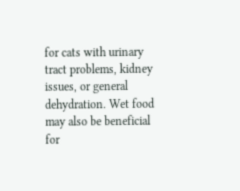for cats with urinary tract problems, kidney issues, or general dehydration. Wet food may also be beneficial for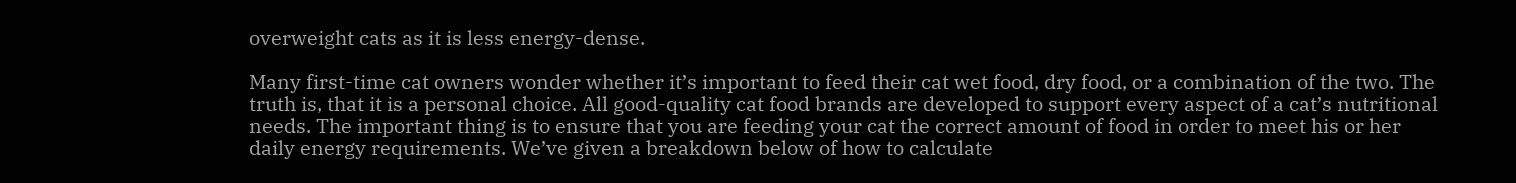overweight cats as it is less energy-dense.

Many first-time cat owners wonder whether it’s important to feed their cat wet food, dry food, or a combination of the two. The truth is, that it is a personal choice. All good-quality cat food brands are developed to support every aspect of a cat’s nutritional needs. The important thing is to ensure that you are feeding your cat the correct amount of food in order to meet his or her daily energy requirements. We’ve given a breakdown below of how to calculate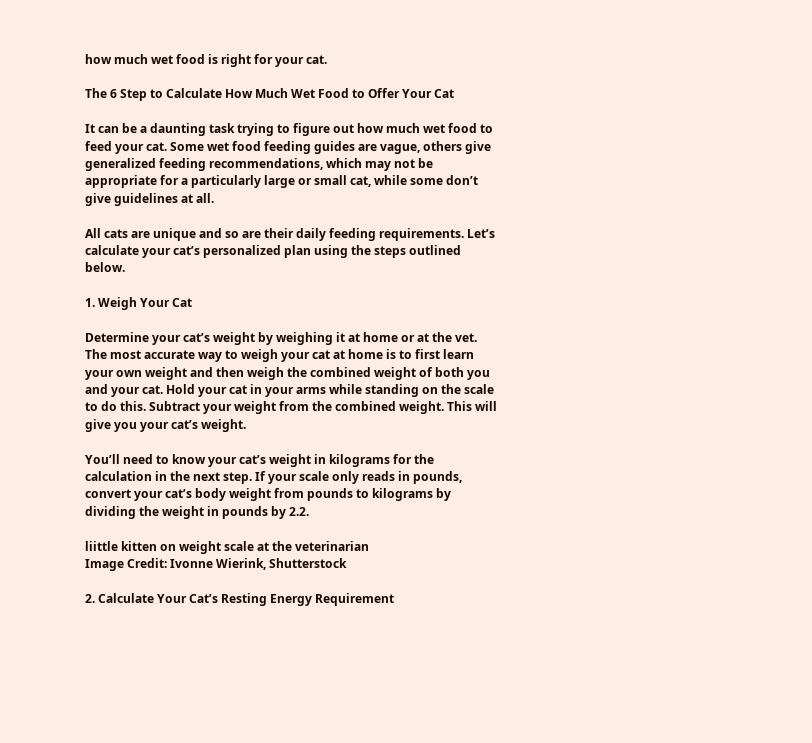how much wet food is right for your cat.

The 6 Step to Calculate How Much Wet Food to Offer Your Cat

It can be a daunting task trying to figure out how much wet food to feed your cat. Some wet food feeding guides are vague, others give generalized feeding recommendations, which may not be appropriate for a particularly large or small cat, while some don’t give guidelines at all.

All cats are unique and so are their daily feeding requirements. Let’s calculate your cat’s personalized plan using the steps outlined below.

1. Weigh Your Cat

Determine your cat’s weight by weighing it at home or at the vet. The most accurate way to weigh your cat at home is to first learn your own weight and then weigh the combined weight of both you and your cat. Hold your cat in your arms while standing on the scale to do this. Subtract your weight from the combined weight. This will give you your cat’s weight.

You’ll need to know your cat’s weight in kilograms for the calculation in the next step. If your scale only reads in pounds, convert your cat’s body weight from pounds to kilograms by dividing the weight in pounds by 2.2.

liittle kitten on weight scale at the veterinarian
Image Credit: Ivonne Wierink, Shutterstock

2. Calculate Your Cat’s Resting Energy Requirement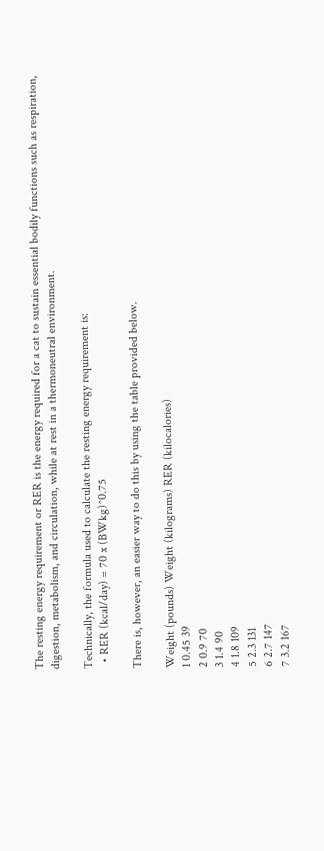The resting energy requirement or RER is the energy required for a cat to sustain essential bodily functions such as respiration, digestion, metabolism, and circulation, while at rest in a thermoneutral environment.

Technically, the formula used to calculate the resting energy requirement is:
  • RER (kcal/day) = 70 x (BWkg)^0.75

There is, however, an easier way to do this by using the table provided below.

Weight (pounds) Weight (kilograms) RER (kilocalories)
1 0.45 39
2 0.9 70
3 1.4 90
4 1.8 109
5 2.3 131
6 2.7 147
7 3.2 167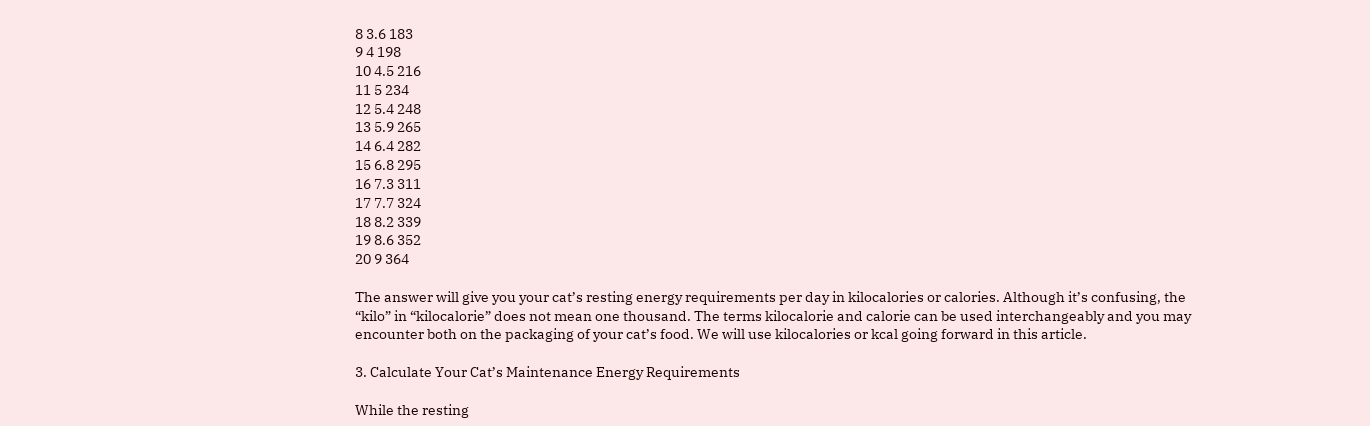8 3.6 183
9 4 198
10 4.5 216
11 5 234
12 5.4 248
13 5.9 265
14 6.4 282
15 6.8 295
16 7.3 311
17 7.7 324
18 8.2 339
19 8.6 352
20 9 364

The answer will give you your cat’s resting energy requirements per day in kilocalories or calories. Although it’s confusing, the “kilo” in “kilocalorie” does not mean one thousand. The terms kilocalorie and calorie can be used interchangeably and you may encounter both on the packaging of your cat’s food. We will use kilocalories or kcal going forward in this article.

3. Calculate Your Cat’s Maintenance Energy Requirements

While the resting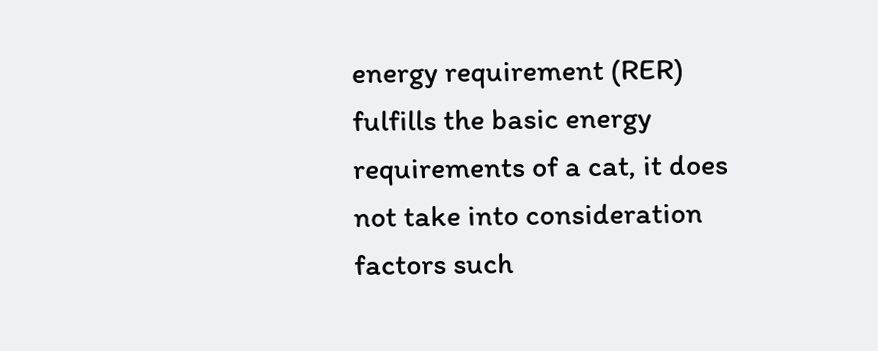energy requirement (RER) fulfills the basic energy requirements of a cat, it does not take into consideration factors such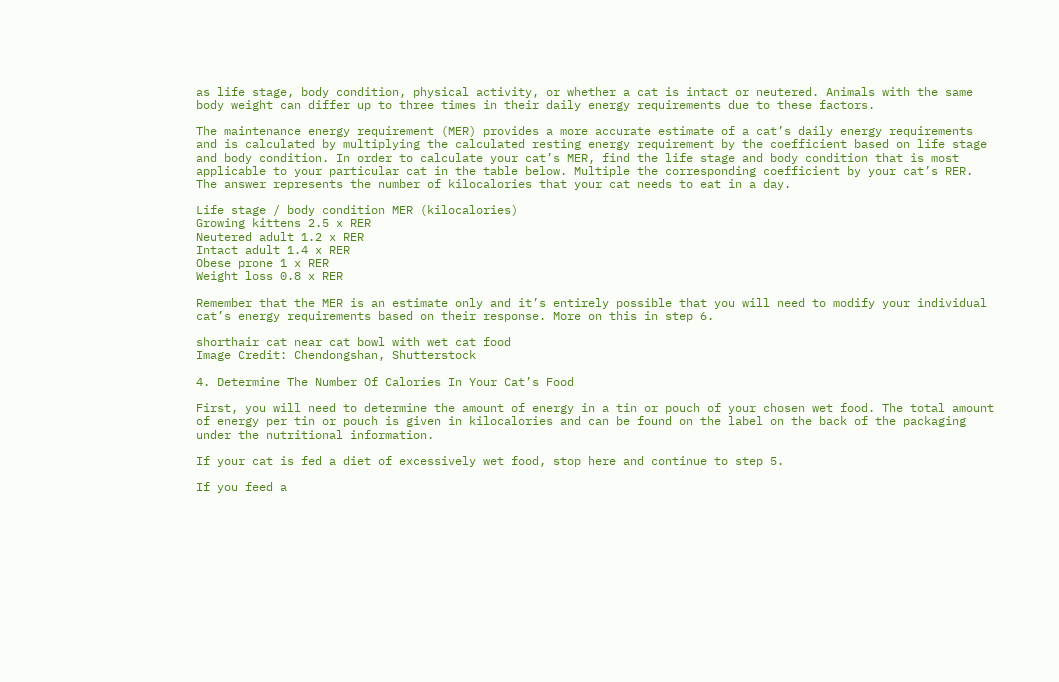as life stage, body condition, physical activity, or whether a cat is intact or neutered. Animals with the same body weight can differ up to three times in their daily energy requirements due to these factors.

The maintenance energy requirement (MER) provides a more accurate estimate of a cat’s daily energy requirements and is calculated by multiplying the calculated resting energy requirement by the coefficient based on life stage and body condition. In order to calculate your cat’s MER, find the life stage and body condition that is most applicable to your particular cat in the table below. Multiple the corresponding coefficient by your cat’s RER. The answer represents the number of kilocalories that your cat needs to eat in a day.

Life stage / body condition MER (kilocalories)
Growing kittens 2.5 x RER
Neutered adult 1.2 x RER
Intact adult 1.4 x RER
Obese prone 1 x RER
Weight loss 0.8 x RER

Remember that the MER is an estimate only and it’s entirely possible that you will need to modify your individual cat’s energy requirements based on their response. More on this in step 6.

shorthair cat near cat bowl with wet cat food
Image Credit: Chendongshan, Shutterstock

4. Determine The Number Of Calories In Your Cat’s Food

First, you will need to determine the amount of energy in a tin or pouch of your chosen wet food. The total amount of energy per tin or pouch is given in kilocalories and can be found on the label on the back of the packaging under the nutritional information.

If your cat is fed a diet of excessively wet food, stop here and continue to step 5.

If you feed a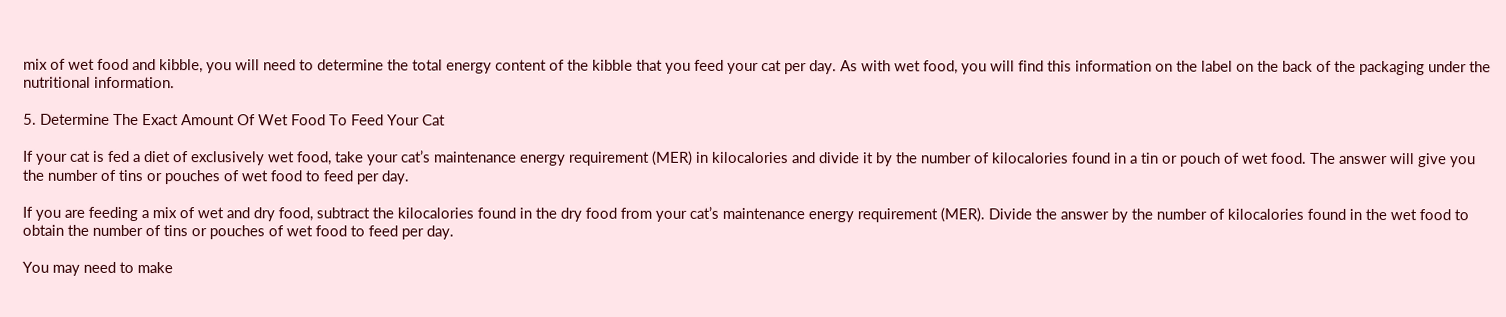mix of wet food and kibble, you will need to determine the total energy content of the kibble that you feed your cat per day. As with wet food, you will find this information on the label on the back of the packaging under the nutritional information.

5. Determine The Exact Amount Of Wet Food To Feed Your Cat

If your cat is fed a diet of exclusively wet food, take your cat’s maintenance energy requirement (MER) in kilocalories and divide it by the number of kilocalories found in a tin or pouch of wet food. The answer will give you the number of tins or pouches of wet food to feed per day.

If you are feeding a mix of wet and dry food, subtract the kilocalories found in the dry food from your cat’s maintenance energy requirement (MER). Divide the answer by the number of kilocalories found in the wet food to obtain the number of tins or pouches of wet food to feed per day.

You may need to make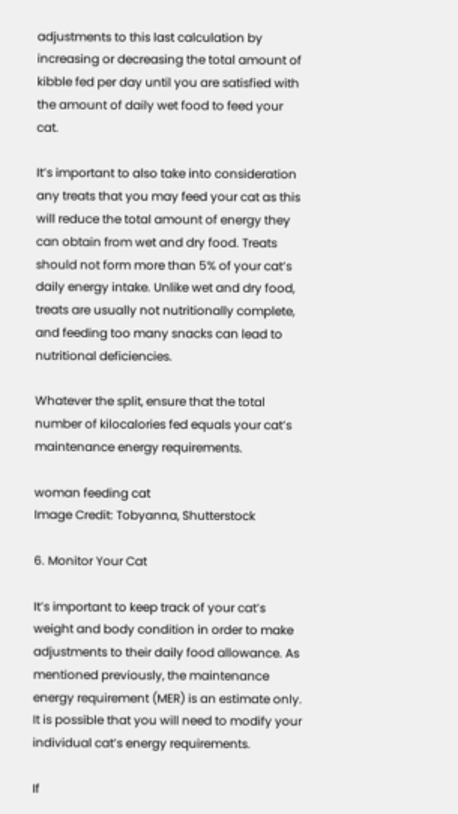adjustments to this last calculation by increasing or decreasing the total amount of kibble fed per day until you are satisfied with the amount of daily wet food to feed your cat.

It’s important to also take into consideration any treats that you may feed your cat as this will reduce the total amount of energy they can obtain from wet and dry food. Treats should not form more than 5% of your cat’s daily energy intake. Unlike wet and dry food, treats are usually not nutritionally complete, and feeding too many snacks can lead to nutritional deficiencies.

Whatever the split, ensure that the total number of kilocalories fed equals your cat’s maintenance energy requirements.

woman feeding cat
Image Credit: Tobyanna, Shutterstock

6. Monitor Your Cat

It’s important to keep track of your cat’s weight and body condition in order to make adjustments to their daily food allowance. As mentioned previously, the maintenance energy requirement (MER) is an estimate only. It is possible that you will need to modify your individual cat’s energy requirements.

If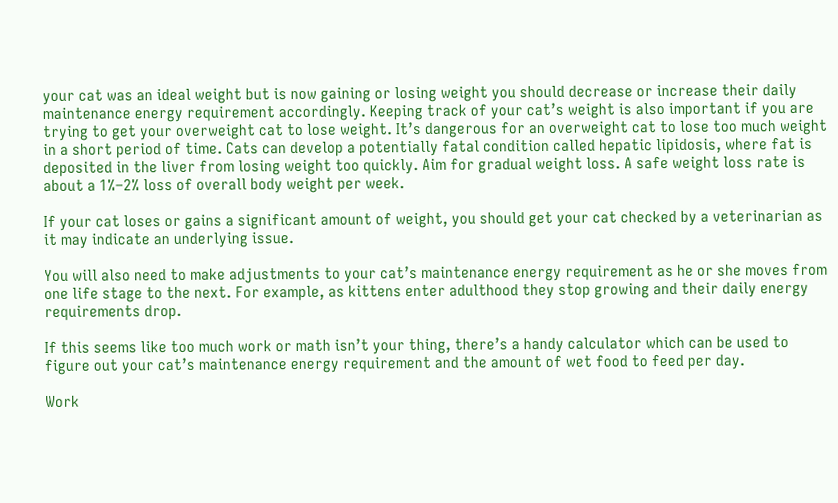your cat was an ideal weight but is now gaining or losing weight you should decrease or increase their daily maintenance energy requirement accordingly. Keeping track of your cat’s weight is also important if you are trying to get your overweight cat to lose weight. It’s dangerous for an overweight cat to lose too much weight in a short period of time. Cats can develop a potentially fatal condition called hepatic lipidosis, where fat is deposited in the liver from losing weight too quickly. Aim for gradual weight loss. A safe weight loss rate is about a 1%–2% loss of overall body weight per week.

If your cat loses or gains a significant amount of weight, you should get your cat checked by a veterinarian as it may indicate an underlying issue.

You will also need to make adjustments to your cat’s maintenance energy requirement as he or she moves from one life stage to the next. For example, as kittens enter adulthood they stop growing and their daily energy requirements drop.

If this seems like too much work or math isn’t your thing, there’s a handy calculator which can be used to figure out your cat’s maintenance energy requirement and the amount of wet food to feed per day.

Work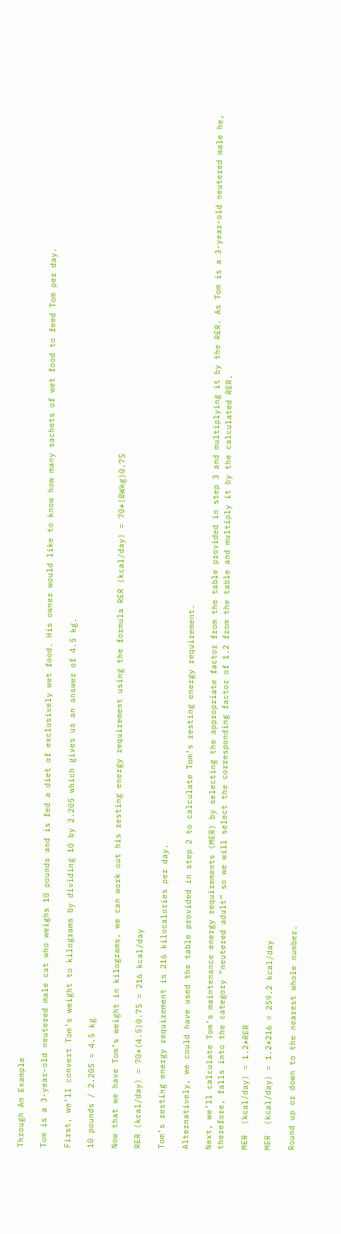Through An Example

Tom is a 3-year-old neutered male cat who weighs 10 pounds and is fed a diet of exclusively wet food. His owner would like to know how many sachets of wet food to feed Tom per day.

First, we’ll convert Tom’s weight to kilograms by dividing 10 by 2.205 which gives us an answer of 4.5 kg.

10 pounds / 2.205 = 4.5 kg

Now that we have Tom’s weight in kilograms, we can work out his resting energy requirement using the formula RER (kcal/day) = 70*(BWkg)0.75

RER (kcal/day) = 70*(4.5)0.75 = 216 kcal/day

Tom’s resting energy requirement is 216 kilocalories per day.

Alternatively, we could have used the table provided in step 2 to calculate Tom’s resting energy requirement.

Next, we’ll calculate Tom’s maintenance energy requirements (MER) by selecting the appropriate factor from the table provided in step 3 and multiplying it by the RER. As Tom is a 3-year-old neutered male he, therefore, falls into the category “neutered adult” so we will select the corresponding factor of 1.2 from the table and multiply it by the calculated RER.

MER  (kcal/day) = 1.2*RER

MER  (kcal/day) = 1.2*216 = 259.2 kcal/day

Round up or down to the nearest whole number.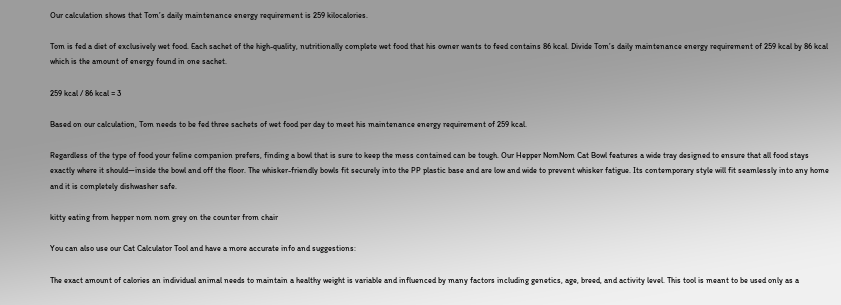Our calculation shows that Tom’s daily maintenance energy requirement is 259 kilocalories.

Tom is fed a diet of exclusively wet food. Each sachet of the high-quality, nutritionally complete wet food that his owner wants to feed contains 86 kcal. Divide Tom’s daily maintenance energy requirement of 259 kcal by 86 kcal which is the amount of energy found in one sachet.

259 kcal / 86 kcal = 3

Based on our calculation, Tom needs to be fed three sachets of wet food per day to meet his maintenance energy requirement of 259 kcal.

Regardless of the type of food your feline companion prefers, finding a bowl that is sure to keep the mess contained can be tough. Our Hepper NomNom Cat Bowl features a wide tray designed to ensure that all food stays exactly where it should—inside the bowl and off the floor. The whisker-friendly bowls fit securely into the PP plastic base and are low and wide to prevent whisker fatigue. Its contemporary style will fit seamlessly into any home and it is completely dishwasher safe.

kitty eating from hepper nom nom grey on the counter from chair

You can also use our Cat Calculator Tool and have a more accurate info and suggestions:

The exact amount of calories an individual animal needs to maintain a healthy weight is variable and influenced by many factors including genetics, age, breed, and activity level. This tool is meant to be used only as a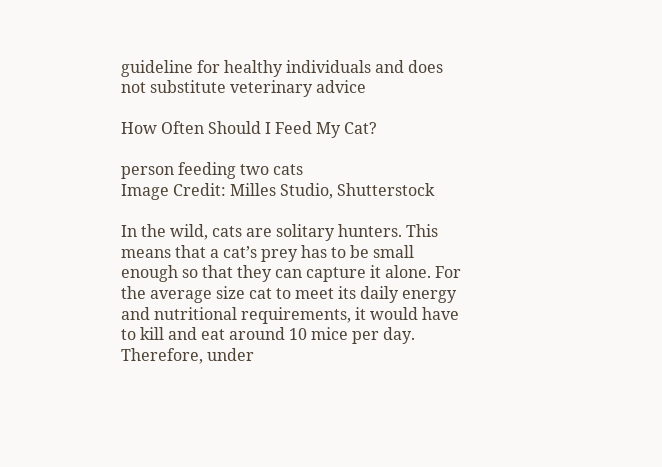guideline for healthy individuals and does not substitute veterinary advice

How Often Should I Feed My Cat?

person feeding two cats
Image Credit: Milles Studio, Shutterstock

In the wild, cats are solitary hunters. This means that a cat’s prey has to be small enough so that they can capture it alone. For the average size cat to meet its daily energy and nutritional requirements, it would have to kill and eat around 10 mice per day. Therefore, under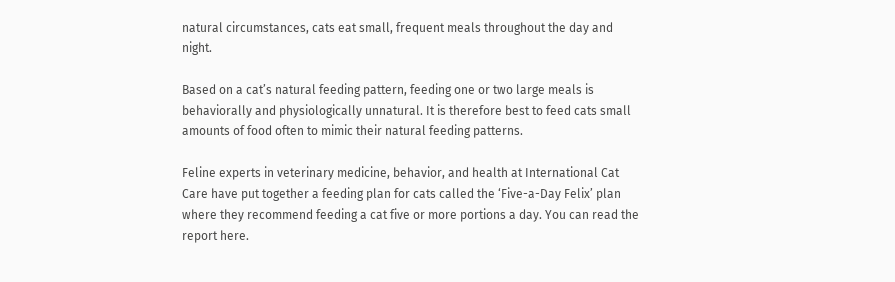natural circumstances, cats eat small, frequent meals throughout the day and night.

Based on a cat’s natural feeding pattern, feeding one or two large meals is behaviorally and physiologically unnatural. It is therefore best to feed cats small amounts of food often to mimic their natural feeding patterns.

Feline experts in veterinary medicine, behavior, and health at International Cat Care have put together a feeding plan for cats called the ‘Five-a-Day Felix’ plan where they recommend feeding a cat five or more portions a day. You can read the report here.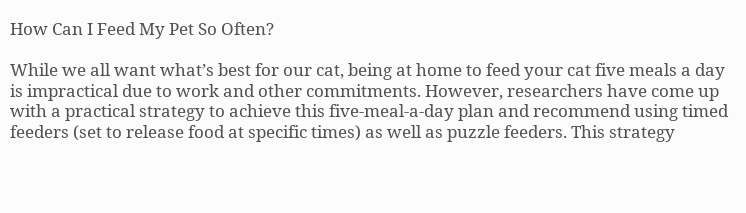How Can I Feed My Pet So Often?

While we all want what’s best for our cat, being at home to feed your cat five meals a day is impractical due to work and other commitments. However, researchers have come up with a practical strategy to achieve this five-meal-a-day plan and recommend using timed feeders (set to release food at specific times) as well as puzzle feeders. This strategy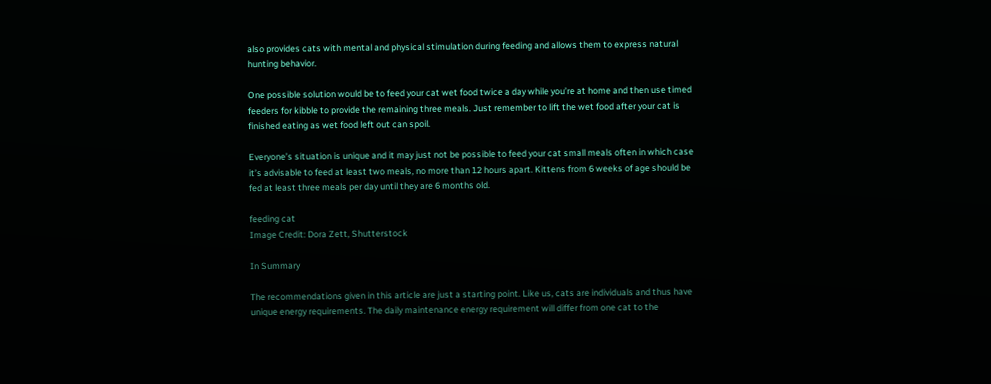also provides cats with mental and physical stimulation during feeding and allows them to express natural hunting behavior.

One possible solution would be to feed your cat wet food twice a day while you’re at home and then use timed feeders for kibble to provide the remaining three meals. Just remember to lift the wet food after your cat is finished eating as wet food left out can spoil.

Everyone’s situation is unique and it may just not be possible to feed your cat small meals often in which case it’s advisable to feed at least two meals, no more than 12 hours apart. Kittens from 6 weeks of age should be fed at least three meals per day until they are 6 months old.

feeding cat
Image Credit: Dora Zett, Shutterstock

In Summary

The recommendations given in this article are just a starting point. Like us, cats are individuals and thus have unique energy requirements. The daily maintenance energy requirement will differ from one cat to the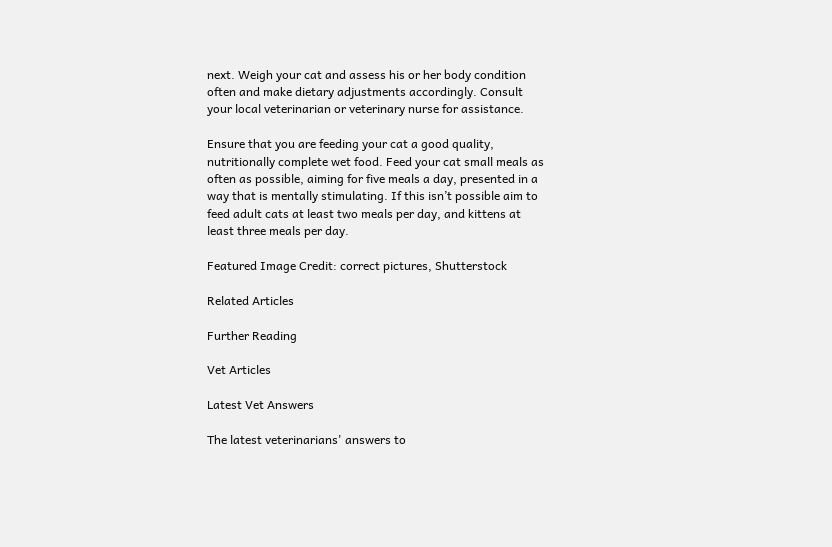next. Weigh your cat and assess his or her body condition often and make dietary adjustments accordingly. Consult your local veterinarian or veterinary nurse for assistance.

Ensure that you are feeding your cat a good quality, nutritionally complete wet food. Feed your cat small meals as often as possible, aiming for five meals a day, presented in a way that is mentally stimulating. If this isn’t possible aim to feed adult cats at least two meals per day, and kittens at least three meals per day.

Featured Image Credit: correct pictures, Shutterstock

Related Articles

Further Reading

Vet Articles

Latest Vet Answers

The latest veterinarians' answers to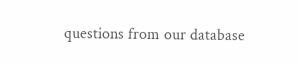questions from our database